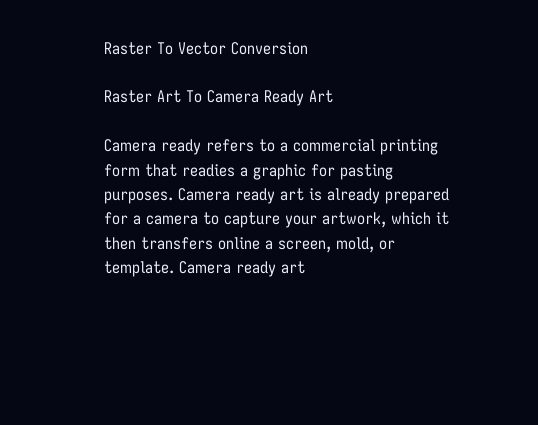Raster To Vector Conversion

Raster Art To Camera Ready Art

Camera ready refers to a commercial printing form that readies a graphic for pasting purposes. Camera ready art is already prepared for a camera to capture your artwork, which it then transfers online a screen, mold, or template. Camera ready art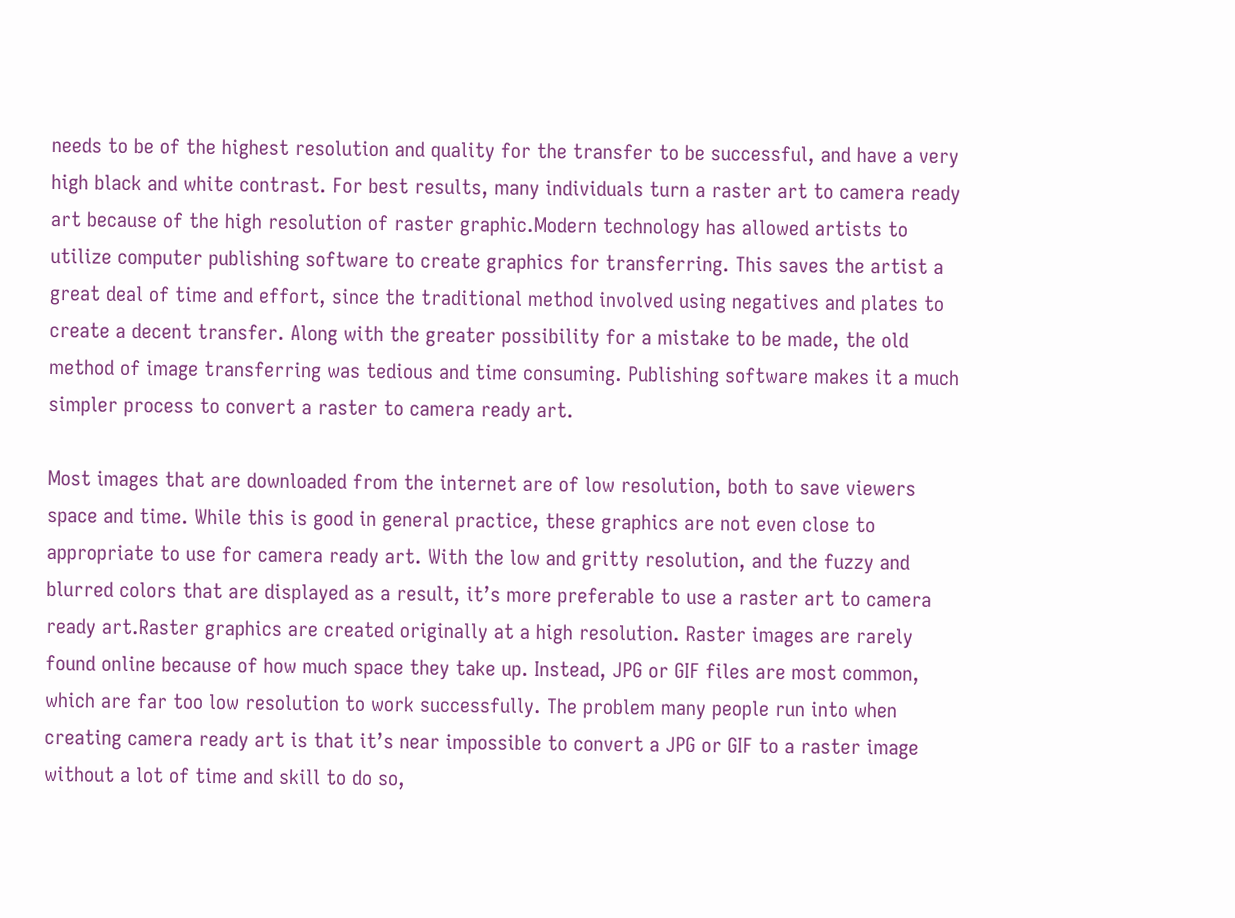needs to be of the highest resolution and quality for the transfer to be successful, and have a very high black and white contrast. For best results, many individuals turn a raster art to camera ready art because of the high resolution of raster graphic.Modern technology has allowed artists to utilize computer publishing software to create graphics for transferring. This saves the artist a great deal of time and effort, since the traditional method involved using negatives and plates to create a decent transfer. Along with the greater possibility for a mistake to be made, the old method of image transferring was tedious and time consuming. Publishing software makes it a much simpler process to convert a raster to camera ready art.

Most images that are downloaded from the internet are of low resolution, both to save viewers space and time. While this is good in general practice, these graphics are not even close to appropriate to use for camera ready art. With the low and gritty resolution, and the fuzzy and blurred colors that are displayed as a result, it’s more preferable to use a raster art to camera ready art.Raster graphics are created originally at a high resolution. Raster images are rarely found online because of how much space they take up. Instead, JPG or GIF files are most common, which are far too low resolution to work successfully. The problem many people run into when creating camera ready art is that it’s near impossible to convert a JPG or GIF to a raster image without a lot of time and skill to do so,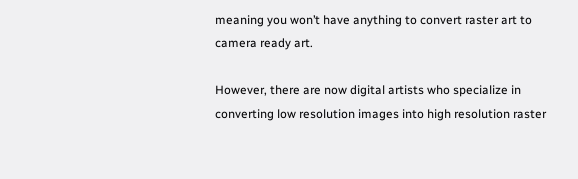meaning you won’t have anything to convert raster art to camera ready art.

However, there are now digital artists who specialize in converting low resolution images into high resolution raster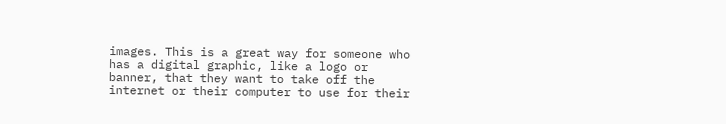images. This is a great way for someone who has a digital graphic, like a logo or banner, that they want to take off the internet or their computer to use for their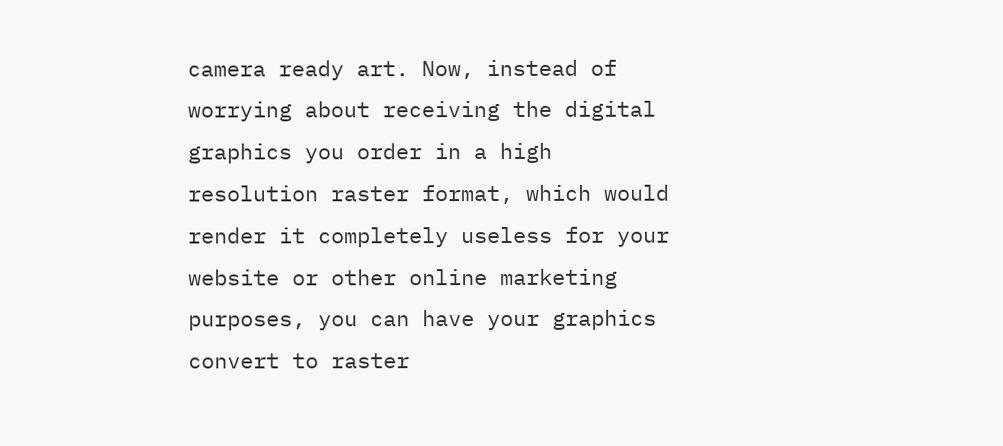camera ready art. Now, instead of worrying about receiving the digital graphics you order in a high resolution raster format, which would render it completely useless for your website or other online marketing purposes, you can have your graphics convert to raster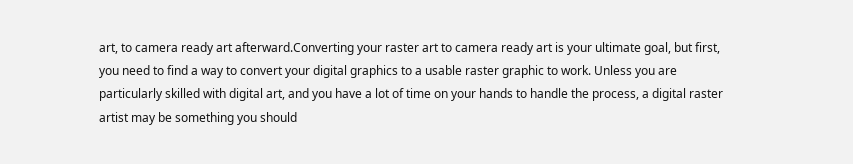art, to camera ready art afterward.Converting your raster art to camera ready art is your ultimate goal, but first, you need to find a way to convert your digital graphics to a usable raster graphic to work. Unless you are particularly skilled with digital art, and you have a lot of time on your hands to handle the process, a digital raster artist may be something you should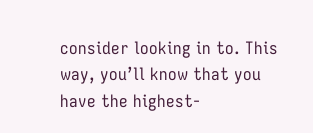consider looking in to. This way, you’ll know that you have the highest-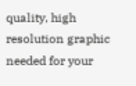quality, high resolution graphic needed for your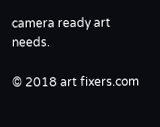camera ready art needs.

© 2018 art fixers.com